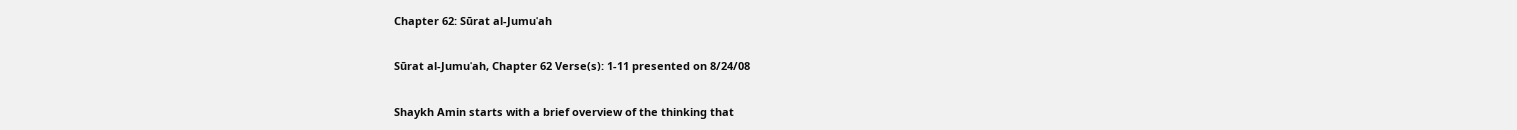Chapter 62: Sūrat al-Jumuʿah

Sūrat al-Jumuʿah, Chapter 62 Verse(s): 1-11 presented on 8/24/08

Shaykh Amin starts with a brief overview of the thinking that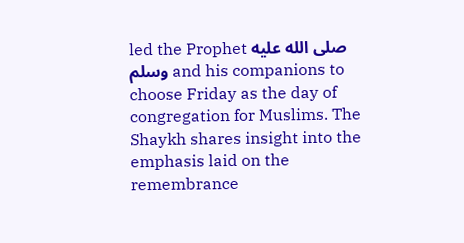led the Prophet صلى الله عليه وسلم and his companions to choose Friday as the day of congregation for Muslims. The Shaykh shares insight into the emphasis laid on the remembrance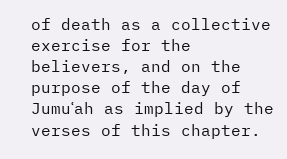of death as a collective exercise for the believers, and on the purpose of the day of Jumuʿah as implied by the verses of this chapter.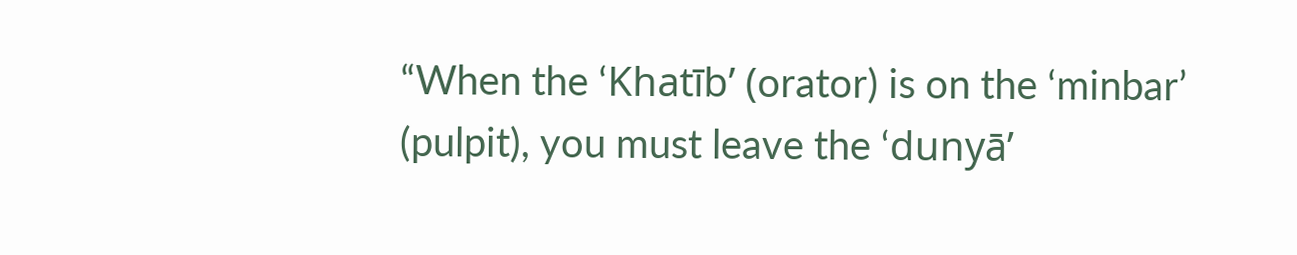“When the ‘Khatīb’ (orator) is on the ‘minbar’ (pulpit), you must leave the ‘dunyā’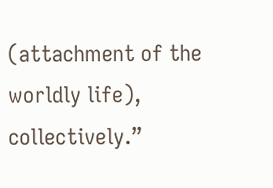(attachment of the worldly life), collectively.”